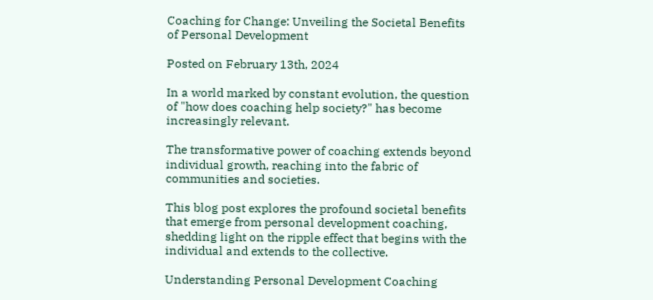Coaching for Change: Unveiling the Societal Benefits of Personal Development

Posted on February 13th, 2024

In a world marked by constant evolution, the question of "how does coaching help society?" has become increasingly relevant.

The transformative power of coaching extends beyond individual growth, reaching into the fabric of communities and societies.

This blog post explores the profound societal benefits that emerge from personal development coaching, shedding light on the ripple effect that begins with the individual and extends to the collective.

Understanding Personal Development Coaching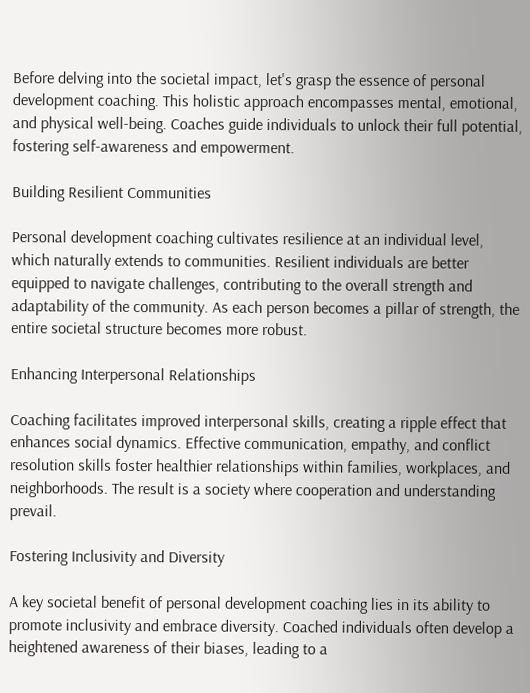Before delving into the societal impact, let's grasp the essence of personal development coaching. This holistic approach encompasses mental, emotional, and physical well-being. Coaches guide individuals to unlock their full potential, fostering self-awareness and empowerment.

Building Resilient Communities

Personal development coaching cultivates resilience at an individual level, which naturally extends to communities. Resilient individuals are better equipped to navigate challenges, contributing to the overall strength and adaptability of the community. As each person becomes a pillar of strength, the entire societal structure becomes more robust.

Enhancing Interpersonal Relationships

Coaching facilitates improved interpersonal skills, creating a ripple effect that enhances social dynamics. Effective communication, empathy, and conflict resolution skills foster healthier relationships within families, workplaces, and neighborhoods. The result is a society where cooperation and understanding prevail.

Fostering Inclusivity and Diversity

A key societal benefit of personal development coaching lies in its ability to promote inclusivity and embrace diversity. Coached individuals often develop a heightened awareness of their biases, leading to a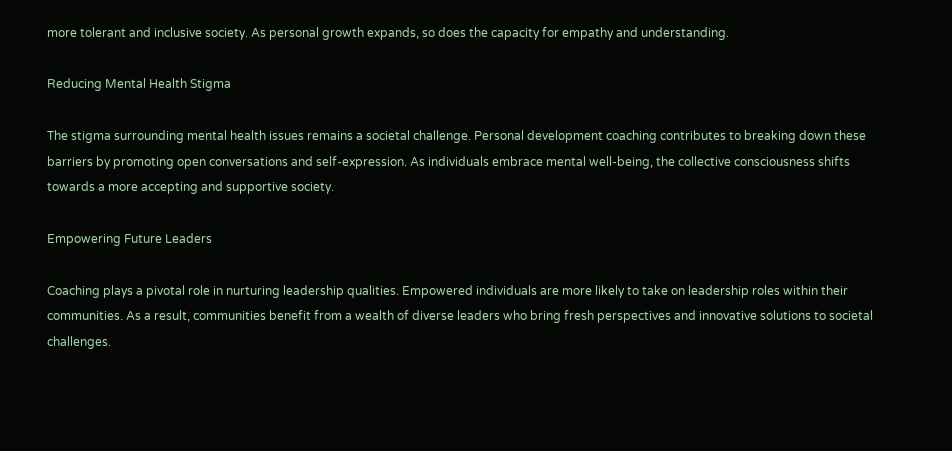more tolerant and inclusive society. As personal growth expands, so does the capacity for empathy and understanding.

Reducing Mental Health Stigma

The stigma surrounding mental health issues remains a societal challenge. Personal development coaching contributes to breaking down these barriers by promoting open conversations and self-expression. As individuals embrace mental well-being, the collective consciousness shifts towards a more accepting and supportive society.

Empowering Future Leaders

Coaching plays a pivotal role in nurturing leadership qualities. Empowered individuals are more likely to take on leadership roles within their communities. As a result, communities benefit from a wealth of diverse leaders who bring fresh perspectives and innovative solutions to societal challenges.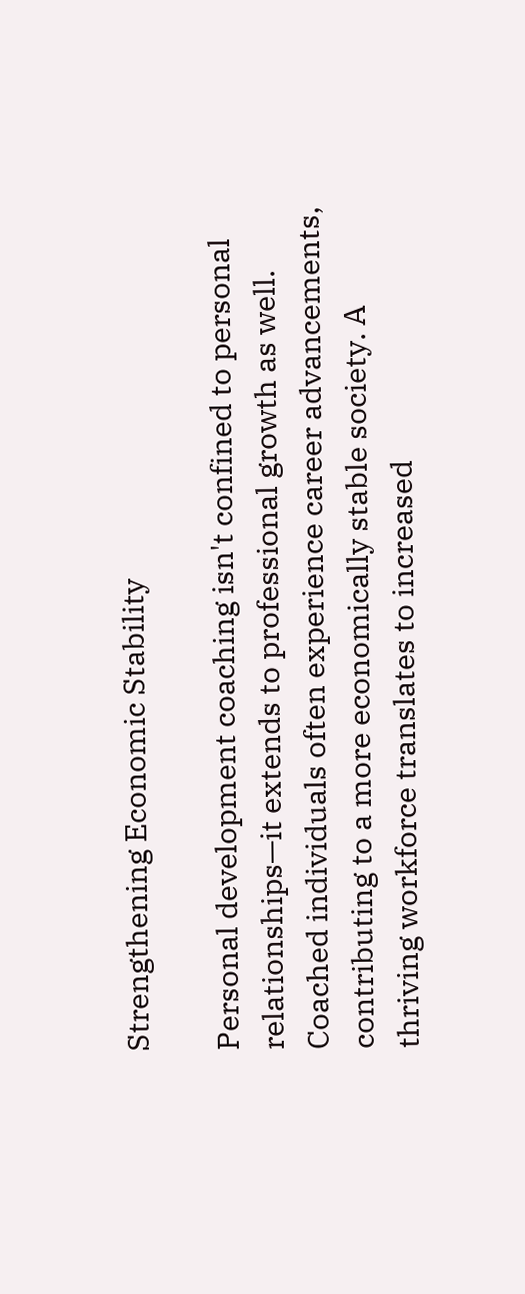Strengthening Economic Stability

Personal development coaching isn't confined to personal relationships—it extends to professional growth as well. Coached individuals often experience career advancements, contributing to a more economically stable society. A thriving workforce translates to increased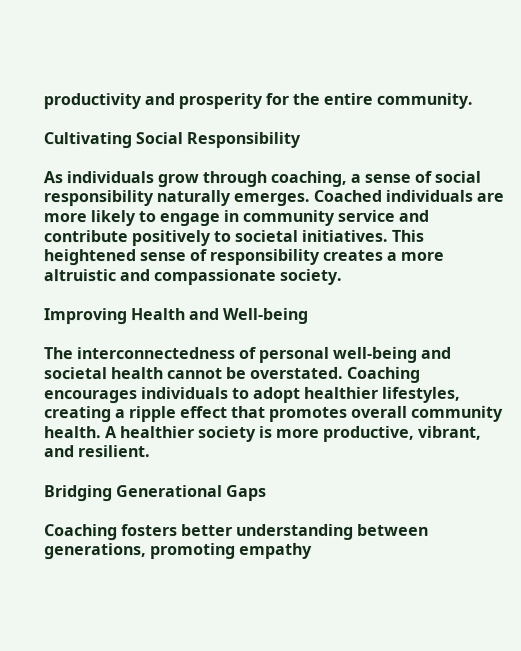productivity and prosperity for the entire community.

Cultivating Social Responsibility

As individuals grow through coaching, a sense of social responsibility naturally emerges. Coached individuals are more likely to engage in community service and contribute positively to societal initiatives. This heightened sense of responsibility creates a more altruistic and compassionate society.

Improving Health and Well-being

The interconnectedness of personal well-being and societal health cannot be overstated. Coaching encourages individuals to adopt healthier lifestyles, creating a ripple effect that promotes overall community health. A healthier society is more productive, vibrant, and resilient.

Bridging Generational Gaps

Coaching fosters better understanding between generations, promoting empathy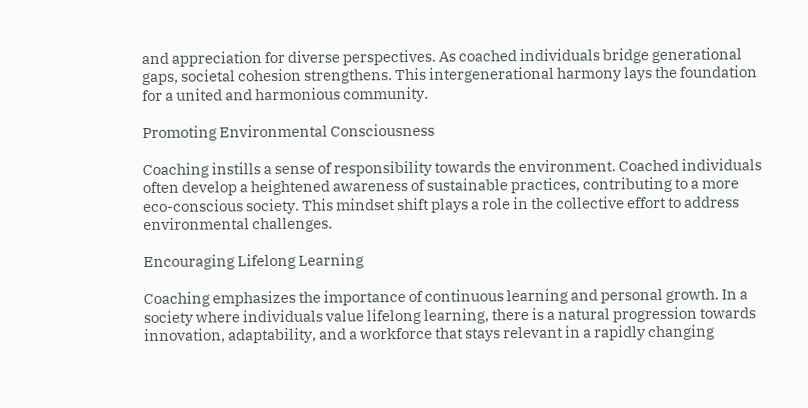and appreciation for diverse perspectives. As coached individuals bridge generational gaps, societal cohesion strengthens. This intergenerational harmony lays the foundation for a united and harmonious community.

Promoting Environmental Consciousness

Coaching instills a sense of responsibility towards the environment. Coached individuals often develop a heightened awareness of sustainable practices, contributing to a more eco-conscious society. This mindset shift plays a role in the collective effort to address environmental challenges.

Encouraging Lifelong Learning

Coaching emphasizes the importance of continuous learning and personal growth. In a society where individuals value lifelong learning, there is a natural progression towards innovation, adaptability, and a workforce that stays relevant in a rapidly changing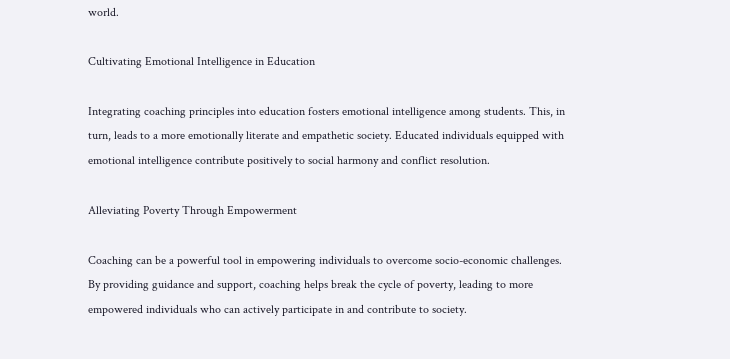world.

Cultivating Emotional Intelligence in Education

Integrating coaching principles into education fosters emotional intelligence among students. This, in turn, leads to a more emotionally literate and empathetic society. Educated individuals equipped with emotional intelligence contribute positively to social harmony and conflict resolution.

Alleviating Poverty Through Empowerment

Coaching can be a powerful tool in empowering individuals to overcome socio-economic challenges. By providing guidance and support, coaching helps break the cycle of poverty, leading to more empowered individuals who can actively participate in and contribute to society.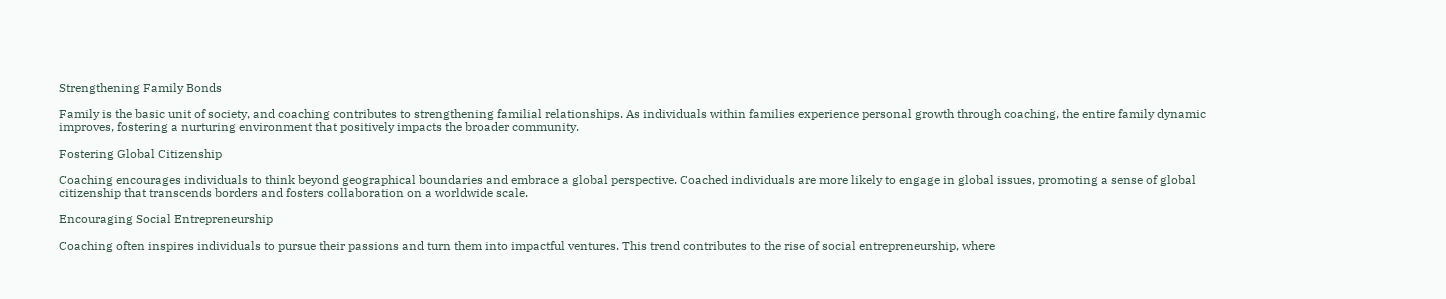Strengthening Family Bonds

Family is the basic unit of society, and coaching contributes to strengthening familial relationships. As individuals within families experience personal growth through coaching, the entire family dynamic improves, fostering a nurturing environment that positively impacts the broader community.

Fostering Global Citizenship

Coaching encourages individuals to think beyond geographical boundaries and embrace a global perspective. Coached individuals are more likely to engage in global issues, promoting a sense of global citizenship that transcends borders and fosters collaboration on a worldwide scale.

Encouraging Social Entrepreneurship

Coaching often inspires individuals to pursue their passions and turn them into impactful ventures. This trend contributes to the rise of social entrepreneurship, where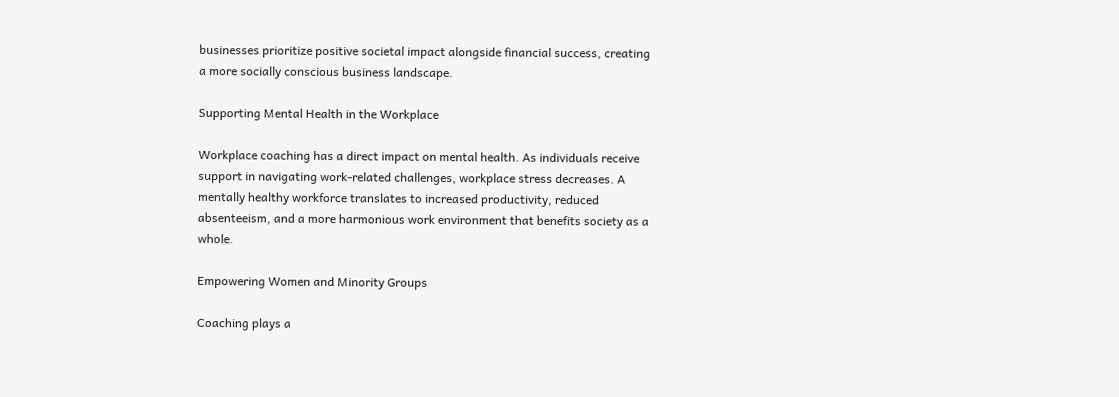businesses prioritize positive societal impact alongside financial success, creating a more socially conscious business landscape.

Supporting Mental Health in the Workplace

Workplace coaching has a direct impact on mental health. As individuals receive support in navigating work-related challenges, workplace stress decreases. A mentally healthy workforce translates to increased productivity, reduced absenteeism, and a more harmonious work environment that benefits society as a whole.

Empowering Women and Minority Groups

Coaching plays a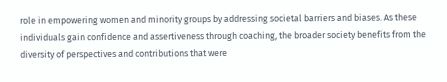role in empowering women and minority groups by addressing societal barriers and biases. As these individuals gain confidence and assertiveness through coaching, the broader society benefits from the diversity of perspectives and contributions that were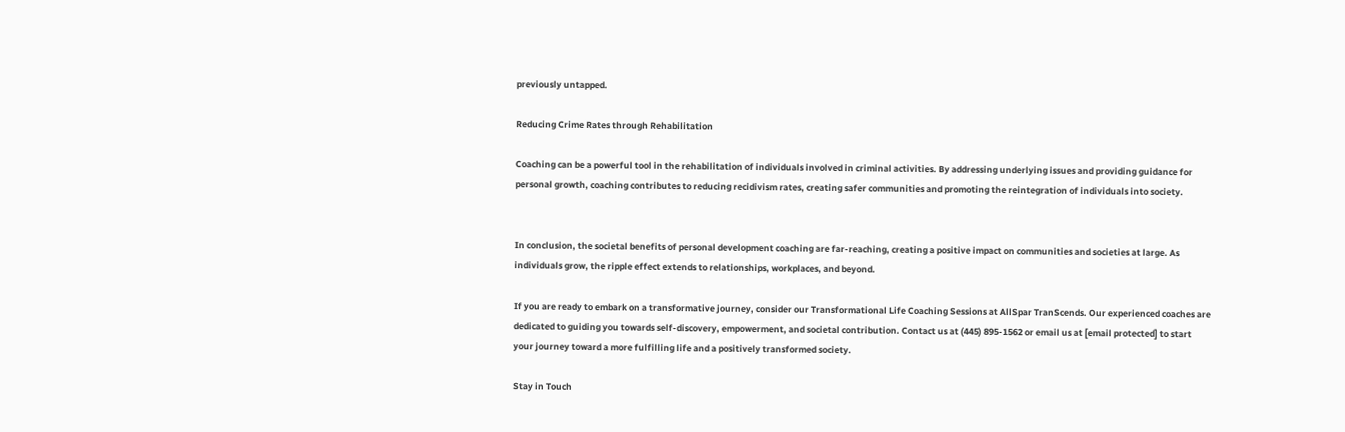previously untapped.

Reducing Crime Rates through Rehabilitation

Coaching can be a powerful tool in the rehabilitation of individuals involved in criminal activities. By addressing underlying issues and providing guidance for personal growth, coaching contributes to reducing recidivism rates, creating safer communities and promoting the reintegration of individuals into society.


In conclusion, the societal benefits of personal development coaching are far-reaching, creating a positive impact on communities and societies at large. As individuals grow, the ripple effect extends to relationships, workplaces, and beyond.

If you are ready to embark on a transformative journey, consider our Transformational Life Coaching Sessions at AllSpar TranScends. Our experienced coaches are dedicated to guiding you towards self-discovery, empowerment, and societal contribution. Contact us at (445) 895-1562 or email us at [email protected] to start your journey toward a more fulfilling life and a positively transformed society.

Stay in Touch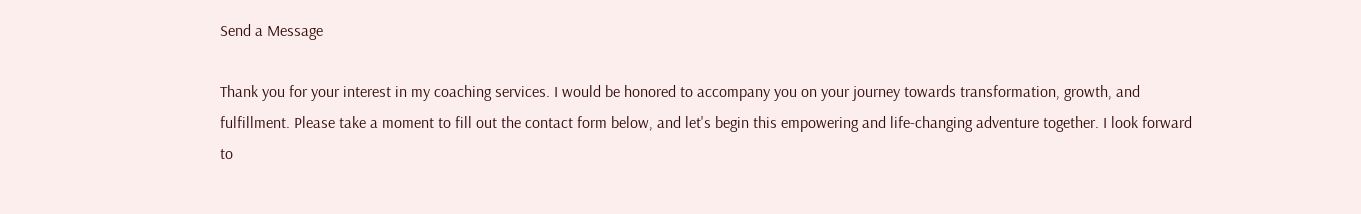Send a Message

Thank you for your interest in my coaching services. I would be honored to accompany you on your journey towards transformation, growth, and fulfillment. Please take a moment to fill out the contact form below, and let's begin this empowering and life-changing adventure together. I look forward to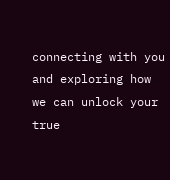connecting with you and exploring how we can unlock your true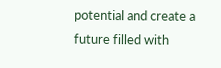potential and create a future filled with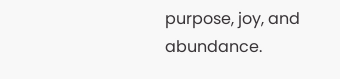purpose, joy, and abundance.